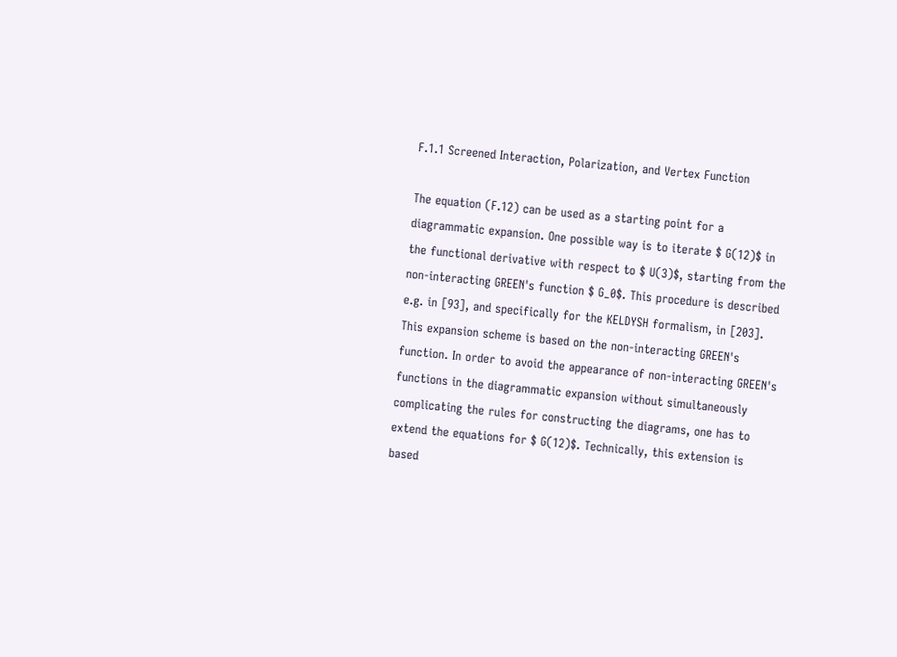F.1.1 Screened Interaction, Polarization, and Vertex Function

The equation (F.12) can be used as a starting point for a diagrammatic expansion. One possible way is to iterate $ G(12)$ in the functional derivative with respect to $ U(3)$, starting from the non-interacting GREEN's function $ G_0$. This procedure is described e.g. in [93], and specifically for the KELDYSH formalism, in [203]. This expansion scheme is based on the non-interacting GREEN's function. In order to avoid the appearance of non-interacting GREEN's functions in the diagrammatic expansion without simultaneously complicating the rules for constructing the diagrams, one has to extend the equations for $ G(12)$. Technically, this extension is based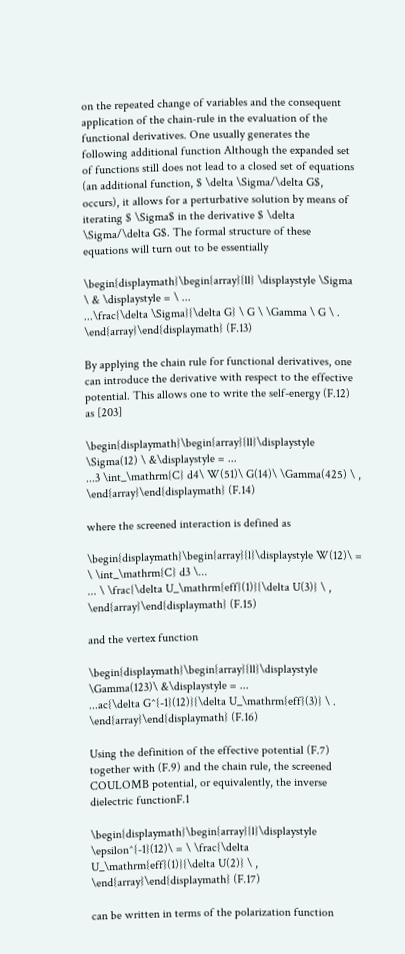on the repeated change of variables and the consequent application of the chain-rule in the evaluation of the functional derivatives. One usually generates the following additional function Although the expanded set of functions still does not lead to a closed set of equations (an additional function, $ \delta \Sigma/\delta G$, occurs), it allows for a perturbative solution by means of iterating $ \Sigma$ in the derivative $ \delta \Sigma/\delta G$. The formal structure of these equations will turn out to be essentially

\begin{displaymath}\begin{array}{ll} \displaystyle \Sigma \ & \displaystyle = \ ...
...\frac{\delta \Sigma}{\delta G} \ G \ \Gamma \ G \ . \end{array}\end{displaymath} (F.13)

By applying the chain rule for functional derivatives, one can introduce the derivative with respect to the effective potential. This allows one to write the self-energy (F.12) as [203]

\begin{displaymath}\begin{array}{ll}\displaystyle \Sigma(12) \ &\displaystyle = ...
...3 \int_\mathrm{C} d4\ W(51)\ G(14)\ \Gamma(425) \ , \end{array}\end{displaymath} (F.14)

where the screened interaction is defined as

\begin{displaymath}\begin{array}{l}\displaystyle W(12)\ = \ \int_\mathrm{C} d3 \...
... \ \frac{\delta U_\mathrm{eff}(1)}{\delta U(3)} \ , \end{array}\end{displaymath} (F.15)

and the vertex function

\begin{displaymath}\begin{array}{ll}\displaystyle \Gamma(123)\ &\displaystyle = ...
...ac{\delta G^{-1}(12)}{\delta U_\mathrm{eff}(3)} \ . \end{array}\end{displaymath} (F.16)

Using the definition of the effective potential (F.7) together with (F.9) and the chain rule, the screened COULOMB potential, or equivalently, the inverse dielectric functionF.1

\begin{displaymath}\begin{array}{l}\displaystyle \epsilon^{-1}(12)\ = \ \frac{\delta U_\mathrm{eff}(1)}{\delta U(2)} \ , \end{array}\end{displaymath} (F.17)

can be written in terms of the polarization function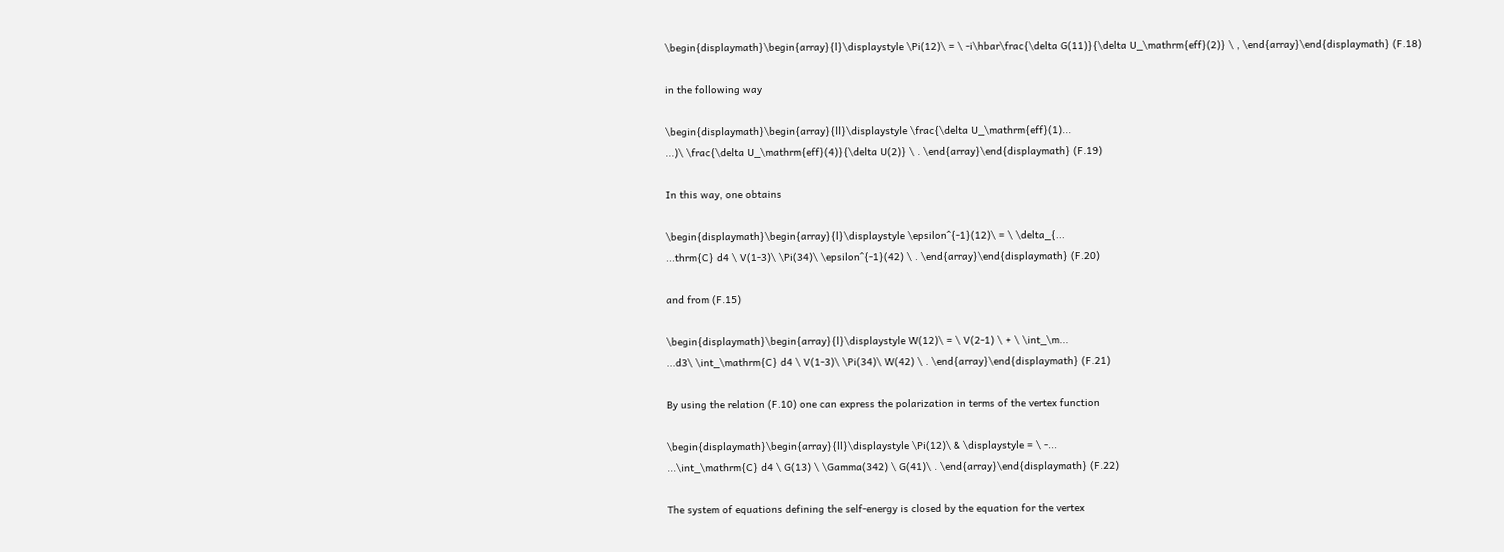\begin{displaymath}\begin{array}{l}\displaystyle \Pi(12)\ = \ -i\hbar\frac{\delta G(11)}{\delta U_\mathrm{eff}(2)} \ , \end{array}\end{displaymath} (F.18)

in the following way

\begin{displaymath}\begin{array}{ll}\displaystyle \frac{\delta U_\mathrm{eff}(1)...
...)\ \frac{\delta U_\mathrm{eff}(4)}{\delta U(2)} \ . \end{array}\end{displaymath} (F.19)

In this way, one obtains

\begin{displaymath}\begin{array}{l}\displaystyle \epsilon^{-1}(12)\ = \ \delta_{...
...thrm{C} d4 \ V(1-3)\ \Pi(34)\ \epsilon^{-1}(42) \ . \end{array}\end{displaymath} (F.20)

and from (F.15)

\begin{displaymath}\begin{array}{l}\displaystyle W(12)\ = \ V(2-1) \ + \ \int_\m...
...d3\ \int_\mathrm{C} d4 \ V(1-3)\ \Pi(34)\ W(42) \ . \end{array}\end{displaymath} (F.21)

By using the relation (F.10) one can express the polarization in terms of the vertex function

\begin{displaymath}\begin{array}{ll}\displaystyle \Pi(12)\ & \displaystyle = \ -...
...\int_\mathrm{C} d4 \ G(13) \ \Gamma(342) \ G(41)\ . \end{array}\end{displaymath} (F.22)

The system of equations defining the self-energy is closed by the equation for the vertex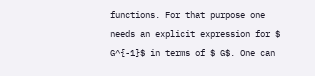functions. For that purpose one needs an explicit expression for $ G^{-1}$ in terms of $ G$. One can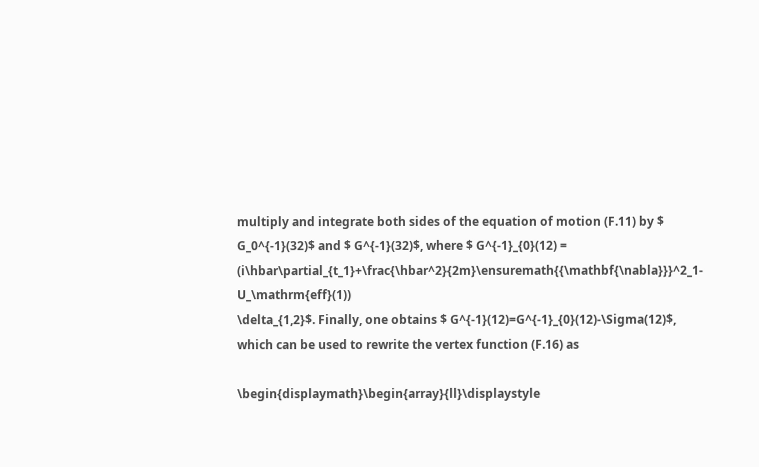multiply and integrate both sides of the equation of motion (F.11) by $ G_0^{-1}(32)$ and $ G^{-1}(32)$, where $ G^{-1}_{0}(12) =
(i\hbar\partial_{t_1}+\frac{\hbar^2}{2m}\ensuremath{{\mathbf{\nabla}}}^2_1- U_\mathrm{eff}(1))
\delta_{1,2}$. Finally, one obtains $ G^{-1}(12)=G^{-1}_{0}(12)-\Sigma(12)$, which can be used to rewrite the vertex function (F.16) as

\begin{displaymath}\begin{array}{ll}\displaystyle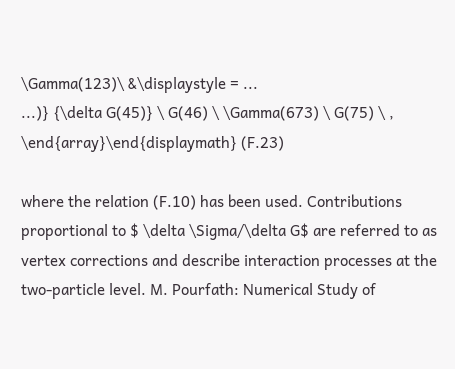\Gamma(123)\ &\displaystyle = ...
...)} {\delta G(45)} \ G(46) \ \Gamma(673) \ G(75) \ , \end{array}\end{displaymath} (F.23)

where the relation (F.10) has been used. Contributions proportional to $ \delta \Sigma/\delta G$ are referred to as vertex corrections and describe interaction processes at the two-particle level. M. Pourfath: Numerical Study of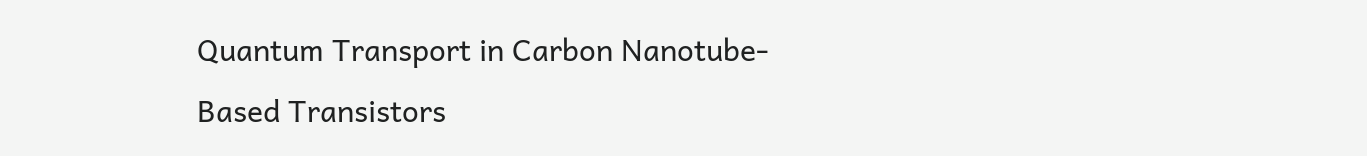Quantum Transport in Carbon Nanotube-Based Transistors